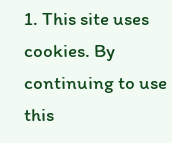1. This site uses cookies. By continuing to use this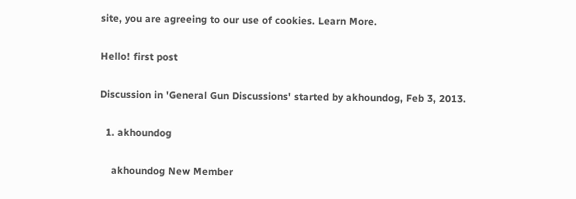site, you are agreeing to our use of cookies. Learn More.

Hello! first post

Discussion in 'General Gun Discussions' started by akhoundog, Feb 3, 2013.

  1. akhoundog

    akhoundog New Member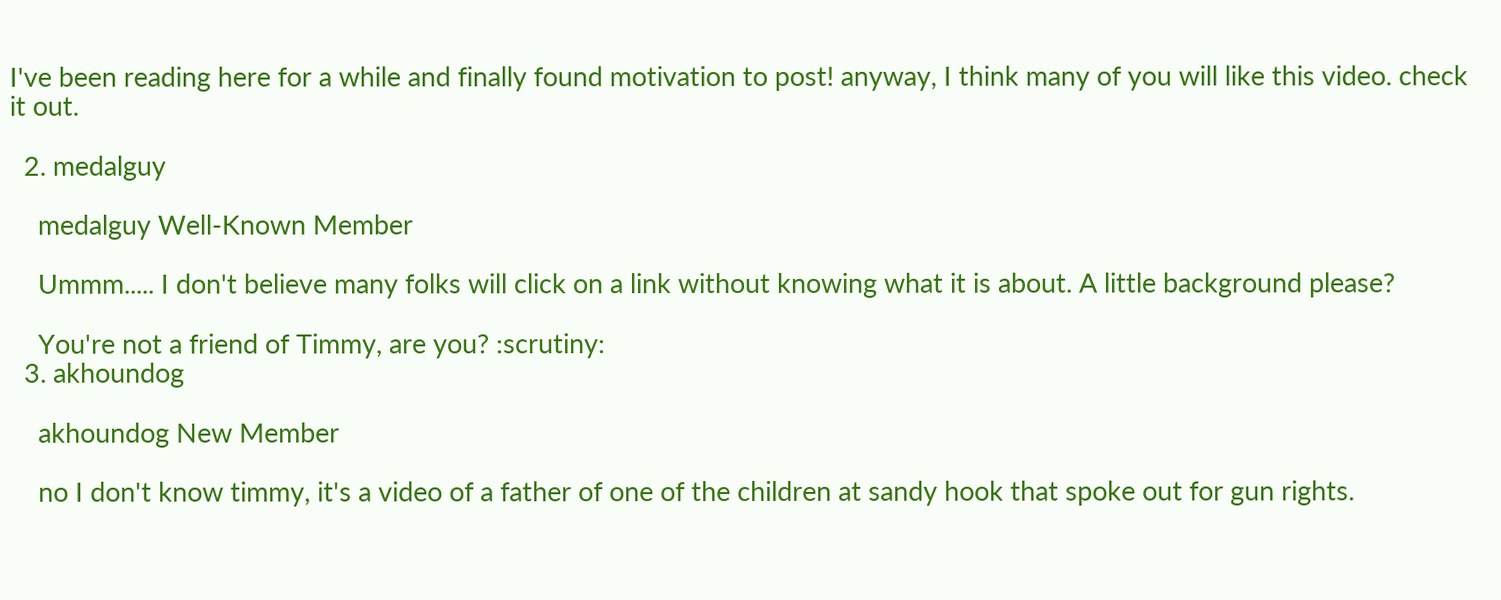I've been reading here for a while and finally found motivation to post! anyway, I think many of you will like this video. check it out.

  2. medalguy

    medalguy Well-Known Member

    Ummm..... I don't believe many folks will click on a link without knowing what it is about. A little background please?

    You're not a friend of Timmy, are you? :scrutiny:
  3. akhoundog

    akhoundog New Member

    no I don't know timmy, it's a video of a father of one of the children at sandy hook that spoke out for gun rights.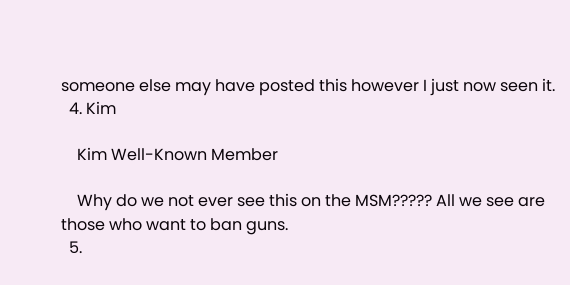someone else may have posted this however I just now seen it.
  4. Kim

    Kim Well-Known Member

    Why do we not ever see this on the MSM????? All we see are those who want to ban guns.
  5.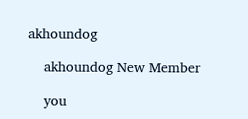akhoundog

    akhoundog New Member

    you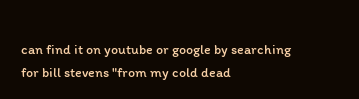can find it on youtube or google by searching for bill stevens "from my cold dead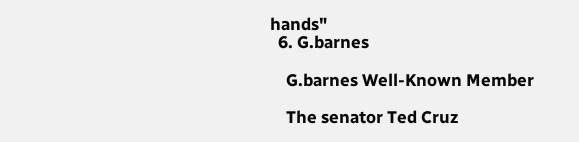hands"
  6. G.barnes

    G.barnes Well-Known Member

    The senator Ted Cruz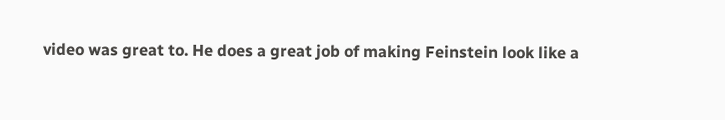video was great to. He does a great job of making Feinstein look like a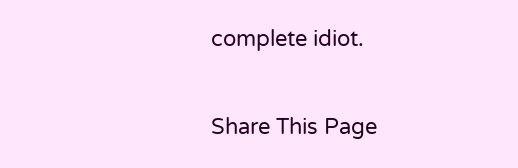complete idiot.

Share This Page